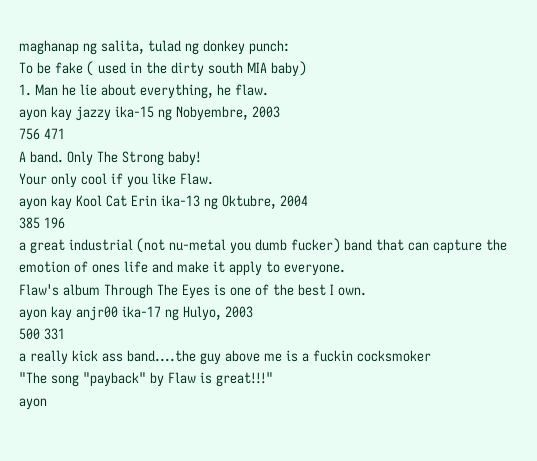maghanap ng salita, tulad ng donkey punch:
To be fake ( used in the dirty south MIA baby)
1. Man he lie about everything, he flaw.
ayon kay jazzy ika-15 ng Nobyembre, 2003
756 471
A band. Only The Strong baby!
Your only cool if you like Flaw.
ayon kay Kool Cat Erin ika-13 ng Oktubre, 2004
385 196
a great industrial (not nu-metal you dumb fucker) band that can capture the emotion of ones life and make it apply to everyone.
Flaw's album Through The Eyes is one of the best I own.
ayon kay anjr00 ika-17 ng Hulyo, 2003
500 331
a really kick ass band....the guy above me is a fuckin cocksmoker
"The song "payback" by Flaw is great!!!"
ayon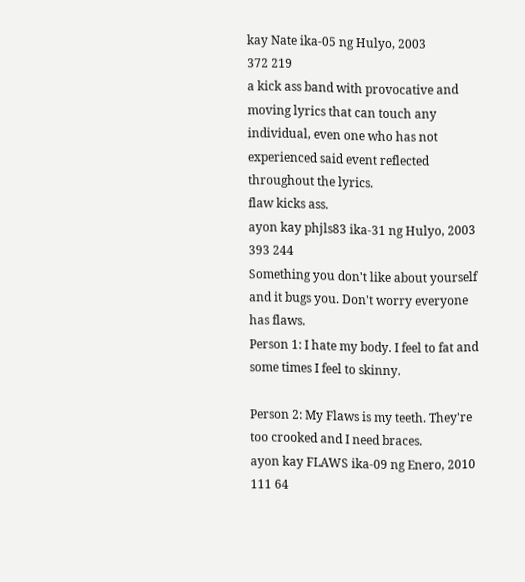kay Nate ika-05 ng Hulyo, 2003
372 219
a kick ass band with provocative and moving lyrics that can touch any individual, even one who has not experienced said event reflected throughout the lyrics.
flaw kicks ass.
ayon kay phjls83 ika-31 ng Hulyo, 2003
393 244
Something you don't like about yourself and it bugs you. Don't worry everyone has flaws.
Person 1: I hate my body. I feel to fat and some times I feel to skinny.

Person 2: My Flaws is my teeth. They're too crooked and I need braces.
ayon kay FLAWS ika-09 ng Enero, 2010
111 64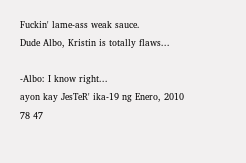Fuckin' lame-ass weak sauce.
Dude Albo, Kristin is totally flaws...

-Albo: I know right...
ayon kay JesTeR' ika-19 ng Enero, 2010
78 47